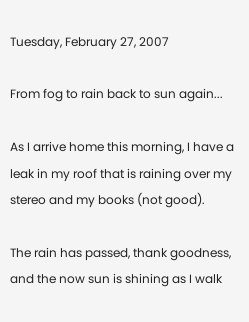Tuesday, February 27, 2007

From fog to rain back to sun again...

As I arrive home this morning, I have a leak in my roof that is raining over my stereo and my books (not good).

The rain has passed, thank goodness, and the now sun is shining as I walk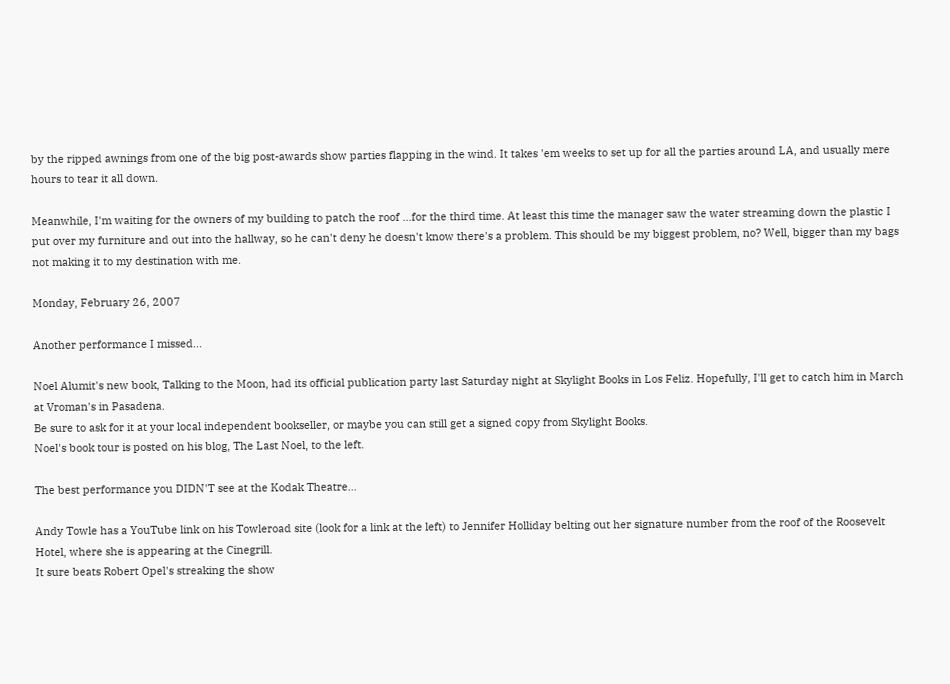by the ripped awnings from one of the big post-awards show parties flapping in the wind. It takes 'em weeks to set up for all the parties around LA, and usually mere hours to tear it all down.

Meanwhile, I'm waiting for the owners of my building to patch the roof ...for the third time. At least this time the manager saw the water streaming down the plastic I put over my furniture and out into the hallway, so he can't deny he doesn't know there's a problem. This should be my biggest problem, no? Well, bigger than my bags not making it to my destination with me.

Monday, February 26, 2007

Another performance I missed...

Noel Alumit's new book, Talking to the Moon, had its official publication party last Saturday night at Skylight Books in Los Feliz. Hopefully, I'll get to catch him in March at Vroman's in Pasadena.
Be sure to ask for it at your local independent bookseller, or maybe you can still get a signed copy from Skylight Books.
Noel's book tour is posted on his blog, The Last Noel, to the left.

The best performance you DIDN'T see at the Kodak Theatre...

Andy Towle has a YouTube link on his Towleroad site (look for a link at the left) to Jennifer Holliday belting out her signature number from the roof of the Roosevelt Hotel, where she is appearing at the Cinegrill.
It sure beats Robert Opel's streaking the show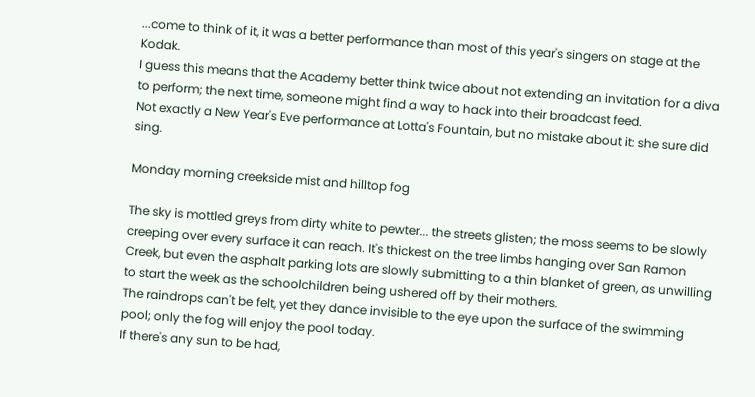...come to think of it, it was a better performance than most of this year's singers on stage at the Kodak.
I guess this means that the Academy better think twice about not extending an invitation for a diva to perform; the next time, someone might find a way to hack into their broadcast feed.
Not exactly a New Year's Eve performance at Lotta's Fountain, but no mistake about it: she sure did sing.

Monday morning creekside mist and hilltop fog

The sky is mottled greys from dirty white to pewter... the streets glisten; the moss seems to be slowly creeping over every surface it can reach. It's thickest on the tree limbs hanging over San Ramon Creek, but even the asphalt parking lots are slowly submitting to a thin blanket of green, as unwilling to start the week as the schoolchildren being ushered off by their mothers.
The raindrops can't be felt, yet they dance invisible to the eye upon the surface of the swimming pool; only the fog will enjoy the pool today.
If there's any sun to be had,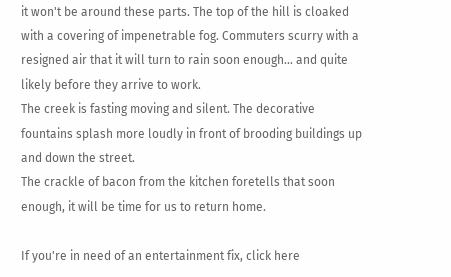it won't be around these parts. The top of the hill is cloaked with a covering of impenetrable fog. Commuters scurry with a resigned air that it will turn to rain soon enough... and quite likely before they arrive to work.
The creek is fasting moving and silent. The decorative fountains splash more loudly in front of brooding buildings up and down the street.
The crackle of bacon from the kitchen foretells that soon enough, it will be time for us to return home.

If you're in need of an entertainment fix, click here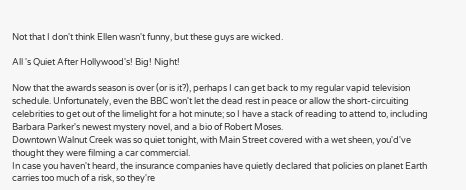Not that I don't think Ellen wasn't funny, but these guys are wicked.

All 's Quiet After Hollywood's! Big! Night!

Now that the awards season is over (or is it?), perhaps I can get back to my regular vapid television schedule. Unfortunately, even the BBC won't let the dead rest in peace or allow the short-circuiting celebrities to get out of the limelight for a hot minute; so I have a stack of reading to attend to, including Barbara Parker's newest mystery novel, and a bio of Robert Moses.
Downtown Walnut Creek was so quiet tonight, with Main Street covered with a wet sheen, you'd've thought they were filming a car commercial.
In case you haven't heard, the insurance companies have quietly declared that policies on planet Earth carries too much of a risk, so they're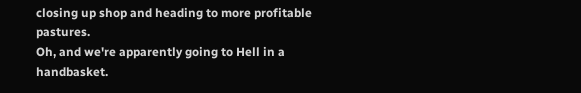closing up shop and heading to more profitable pastures.
Oh, and we're apparently going to Hell in a handbasket.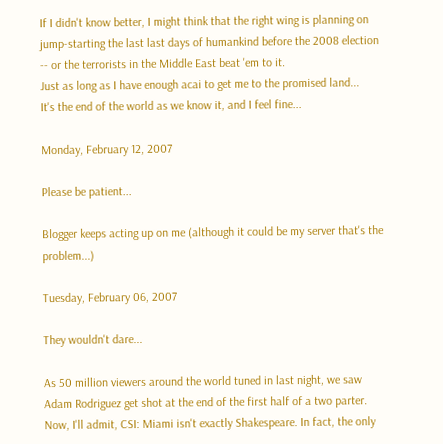If I didn't know better, I might think that the right wing is planning on jump-starting the last last days of humankind before the 2008 election -- or the terrorists in the Middle East beat 'em to it.
Just as long as I have enough acai to get me to the promised land...
It's the end of the world as we know it, and I feel fine...

Monday, February 12, 2007

Please be patient...

Blogger keeps acting up on me (although it could be my server that's the problem...)

Tuesday, February 06, 2007

They wouldn't dare...

As 50 million viewers around the world tuned in last night, we saw Adam Rodriguez get shot at the end of the first half of a two parter.
Now, I'll admit, CSI: Miami isn't exactly Shakespeare. In fact, the only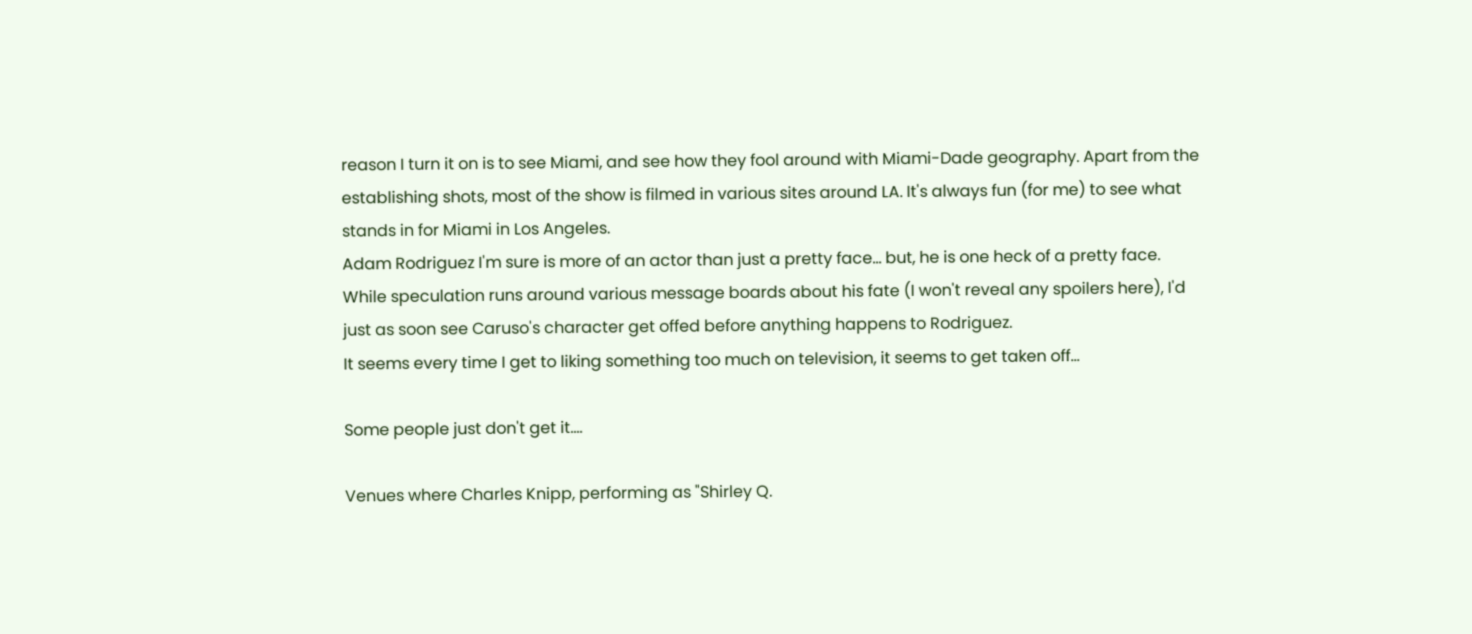reason I turn it on is to see Miami, and see how they fool around with Miami-Dade geography. Apart from the establishing shots, most of the show is filmed in various sites around LA. It's always fun (for me) to see what stands in for Miami in Los Angeles.
Adam Rodriguez I'm sure is more of an actor than just a pretty face... but, he is one heck of a pretty face. While speculation runs around various message boards about his fate (I won't reveal any spoilers here), I'd just as soon see Caruso's character get offed before anything happens to Rodriguez.
It seems every time I get to liking something too much on television, it seems to get taken off...

Some people just don't get it....

Venues where Charles Knipp, performing as "Shirley Q.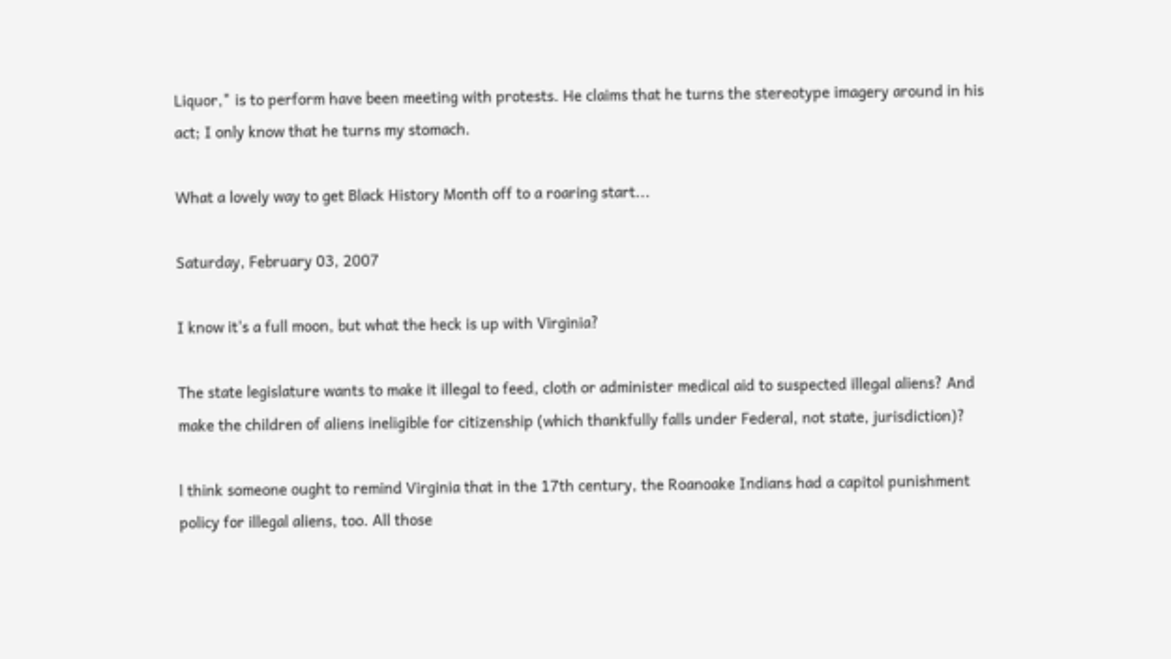Liquor," is to perform have been meeting with protests. He claims that he turns the stereotype imagery around in his act; I only know that he turns my stomach.

What a lovely way to get Black History Month off to a roaring start...

Saturday, February 03, 2007

I know it's a full moon, but what the heck is up with Virginia?

The state legislature wants to make it illegal to feed, cloth or administer medical aid to suspected illegal aliens? And make the children of aliens ineligible for citizenship (which thankfully falls under Federal, not state, jurisdiction)?

l think someone ought to remind Virginia that in the 17th century, the Roanoake Indians had a capitol punishment policy for illegal aliens, too. All those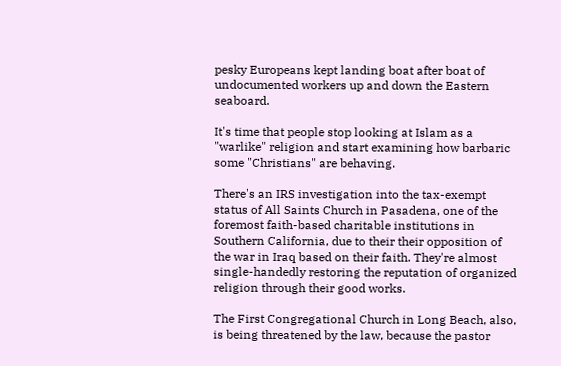pesky Europeans kept landing boat after boat of undocumented workers up and down the Eastern seaboard.

It's time that people stop looking at Islam as a "warlike" religion and start examining how barbaric some "Christians" are behaving.

There's an IRS investigation into the tax-exempt status of All Saints Church in Pasadena, one of the foremost faith-based charitable institutions in Southern California, due to their their opposition of the war in Iraq based on their faith. They're almost single-handedly restoring the reputation of organized religion through their good works.

The First Congregational Church in Long Beach, also, is being threatened by the law, because the pastor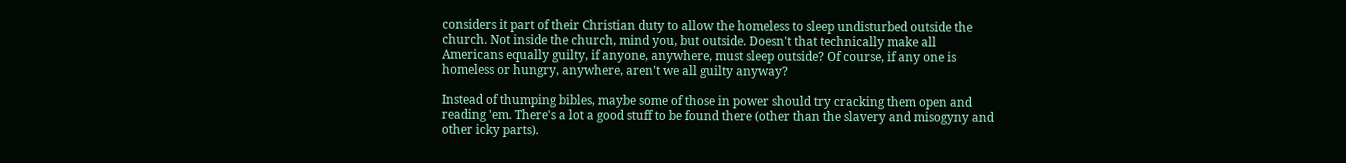considers it part of their Christian duty to allow the homeless to sleep undisturbed outside the church. Not inside the church, mind you, but outside. Doesn't that technically make all Americans equally guilty, if anyone, anywhere, must sleep outside? Of course, if any one is homeless or hungry, anywhere, aren't we all guilty anyway?

Instead of thumping bibles, maybe some of those in power should try cracking them open and reading 'em. There's a lot a good stuff to be found there (other than the slavery and misogyny and other icky parts).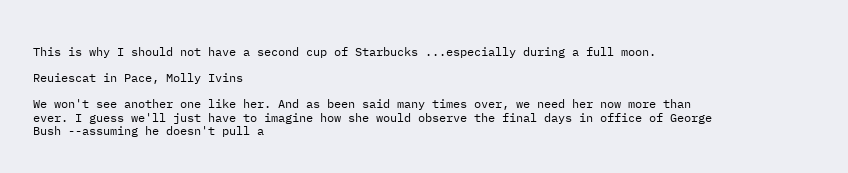This is why I should not have a second cup of Starbucks ...especially during a full moon.

Reuiescat in Pace, Molly Ivins

We won't see another one like her. And as been said many times over, we need her now more than ever. I guess we'll just have to imagine how she would observe the final days in office of George Bush --assuming he doesn't pull a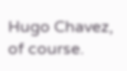Hugo Chavez, of course.